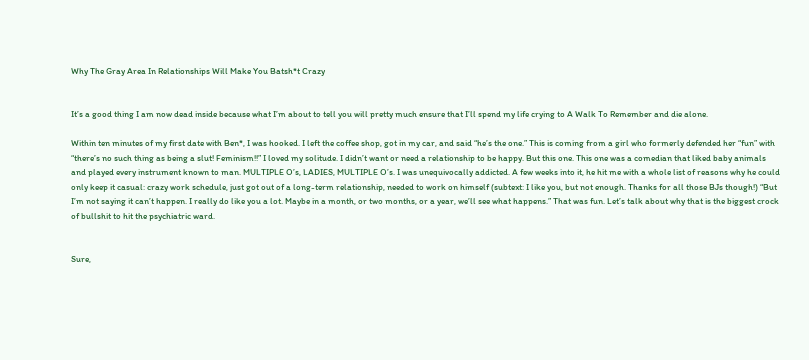Why The Gray Area In Relationships Will Make You Batsh*t Crazy


It’s a good thing I am now dead inside because what I’m about to tell you will pretty much ensure that I’ll spend my life crying to A Walk To Remember and die alone.

Within ten minutes of my first date with Ben*, I was hooked. I left the coffee shop, got in my car, and said “he’s the one.” This is coming from a girl who formerly defended her “fun” with “there’s no such thing as being a slut! Feminism!!” I loved my solitude. I didn’t want or need a relationship to be happy. But this one. This one was a comedian that liked baby animals and played every instrument known to man. MULTIPLE O’s, LADIES, MULTIPLE O’s. I was unequivocally addicted. A few weeks into it, he hit me with a whole list of reasons why he could only keep it casual: crazy work schedule, just got out of a long-term relationship, needed to work on himself (subtext: I like you, but not enough. Thanks for all those BJs though!) “But I’m not saying it can’t happen. I really do like you a lot. Maybe in a month, or two months, or a year, we’ll see what happens.” That was fun. Let’s talk about why that is the biggest crock of bullshit to hit the psychiatric ward.


Sure,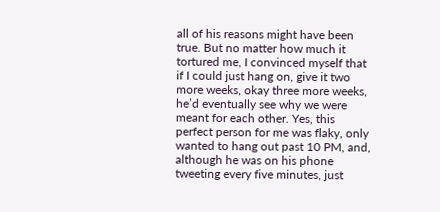all of his reasons might have been true. But no matter how much it tortured me, I convinced myself that if I could just hang on, give it two more weeks, okay three more weeks, he’d eventually see why we were meant for each other. Yes, this perfect person for me was flaky, only wanted to hang out past 10 PM, and, although he was on his phone tweeting every five minutes, just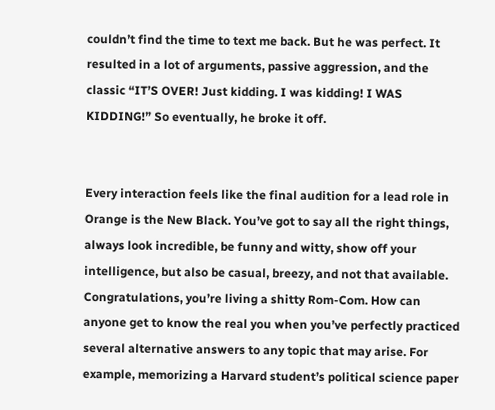couldn’t find the time to text me back. But he was perfect. It resulted in a lot of arguments, passive aggression, and the classic “IT’S OVER! Just kidding. I was kidding! I WAS KIDDING!” So eventually, he broke it off.


Every interaction feels like the final audition for a lead role in Orange is the New Black. You’ve got to say all the right things, always look incredible, be funny and witty, show off your intelligence, but also be casual, breezy, and not that available. Congratulations, you’re living a shitty Rom-Com. How can anyone get to know the real you when you’ve perfectly practiced several alternative answers to any topic that may arise. For example, memorizing a Harvard student’s political science paper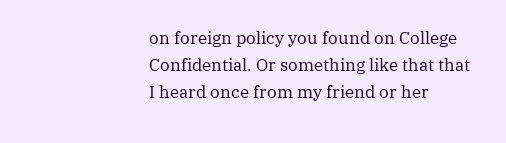on foreign policy you found on College Confidential. Or something like that that I heard once from my friend or her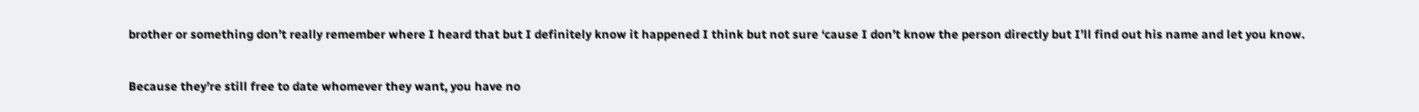brother or something don’t really remember where I heard that but I definitely know it happened I think but not sure ‘cause I don’t know the person directly but I’ll find out his name and let you know.


Because they’re still free to date whomever they want, you have no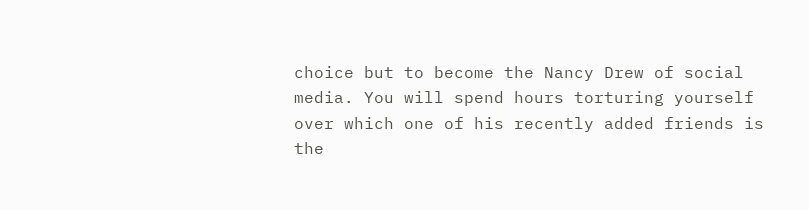choice but to become the Nancy Drew of social media. You will spend hours torturing yourself over which one of his recently added friends is the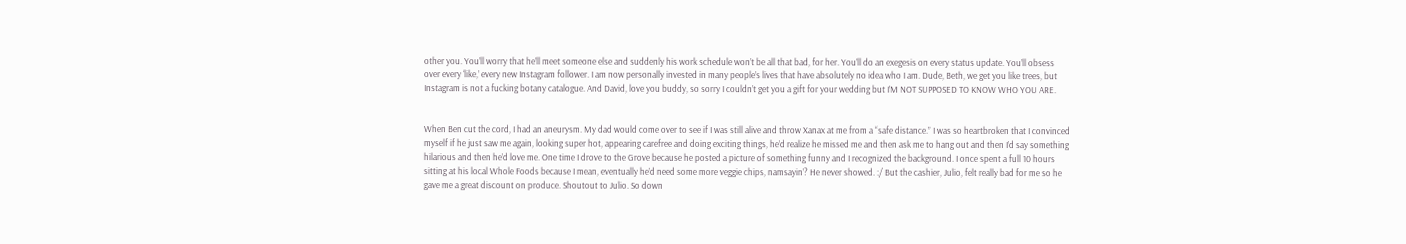other you. You’ll worry that he’ll meet someone else and suddenly his work schedule won’t be all that bad, for her. You’ll do an exegesis on every status update. You’ll obsess over every ‘like,’ every new Instagram follower. I am now personally invested in many people’s lives that have absolutely no idea who I am. Dude, Beth, we get you like trees, but Instagram is not a fucking botany catalogue. And David, love you buddy, so sorry I couldn’t get you a gift for your wedding but I’M NOT SUPPOSED TO KNOW WHO YOU ARE.


When Ben cut the cord, I had an aneurysm. My dad would come over to see if I was still alive and throw Xanax at me from a “safe distance.” I was so heartbroken that I convinced myself if he just saw me again, looking super hot, appearing carefree and doing exciting things, he’d realize he missed me and then ask me to hang out and then I’d say something hilarious and then he’d love me. One time I drove to the Grove because he posted a picture of something funny and I recognized the background. I once spent a full 10 hours sitting at his local Whole Foods because I mean, eventually he’d need some more veggie chips, namsayin’? He never showed. :/ But the cashier, Julio, felt really bad for me so he gave me a great discount on produce. Shoutout to Julio. So down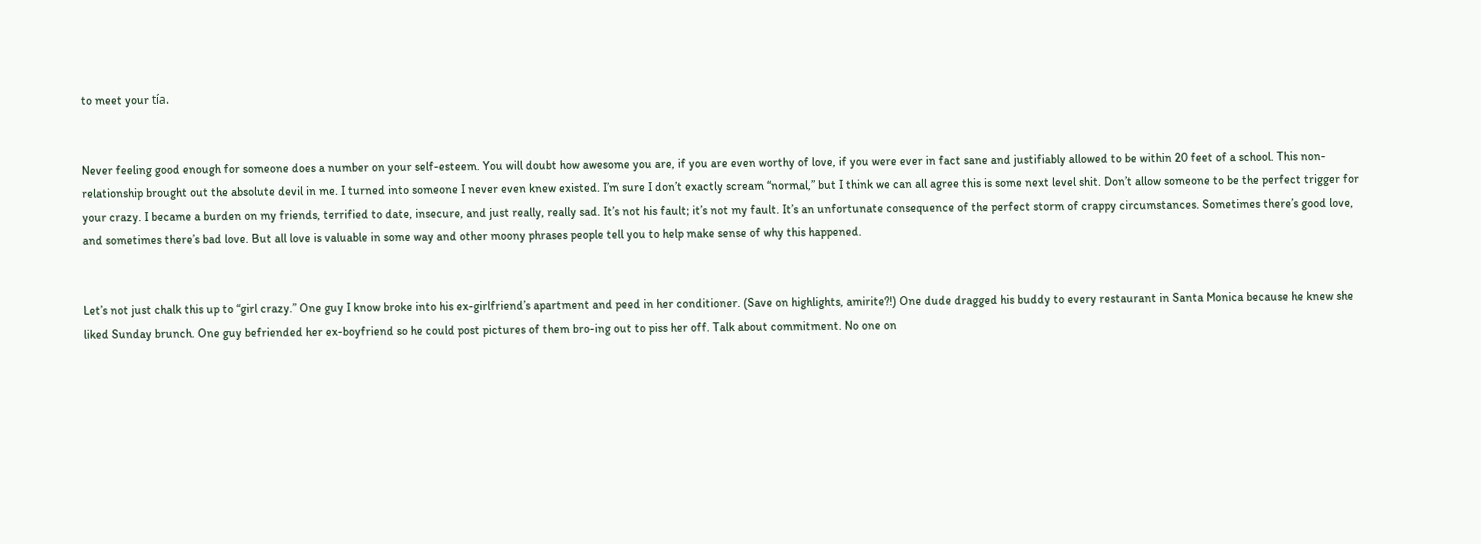to meet your tía.


Never feeling good enough for someone does a number on your self-esteem. You will doubt how awesome you are, if you are even worthy of love, if you were ever in fact sane and justifiably allowed to be within 20 feet of a school. This non-relationship brought out the absolute devil in me. I turned into someone I never even knew existed. I’m sure I don’t exactly scream “normal,” but I think we can all agree this is some next level shit. Don’t allow someone to be the perfect trigger for your crazy. I became a burden on my friends, terrified to date, insecure, and just really, really sad. It’s not his fault; it’s not my fault. It’s an unfortunate consequence of the perfect storm of crappy circumstances. Sometimes there’s good love, and sometimes there’s bad love. But all love is valuable in some way and other moony phrases people tell you to help make sense of why this happened.


Let’s not just chalk this up to “girl crazy.” One guy I know broke into his ex-girlfriend’s apartment and peed in her conditioner. (Save on highlights, amirite?!) One dude dragged his buddy to every restaurant in Santa Monica because he knew she liked Sunday brunch. One guy befriended her ex-boyfriend so he could post pictures of them bro-ing out to piss her off. Talk about commitment. No one on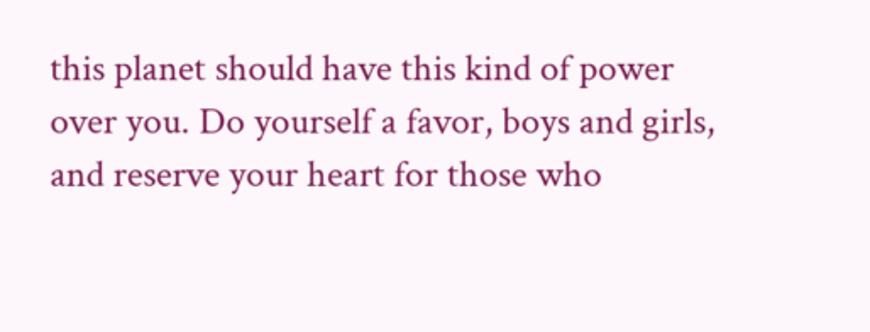this planet should have this kind of power over you. Do yourself a favor, boys and girls, and reserve your heart for those who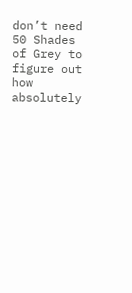don’t need 50 Shades of Grey to figure out how absolutely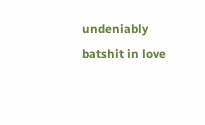undeniably batshit in love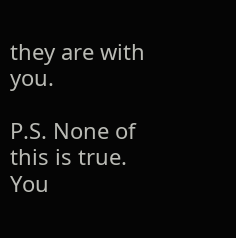they are with you.

P.S. None of this is true. You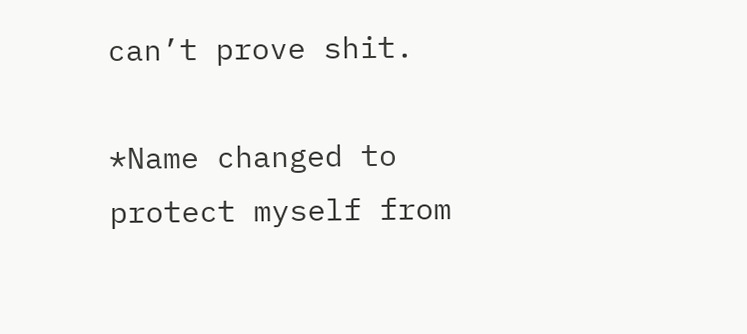can’t prove shit.

*Name changed to protect myself from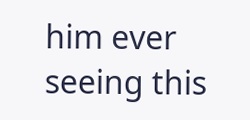him ever seeing this